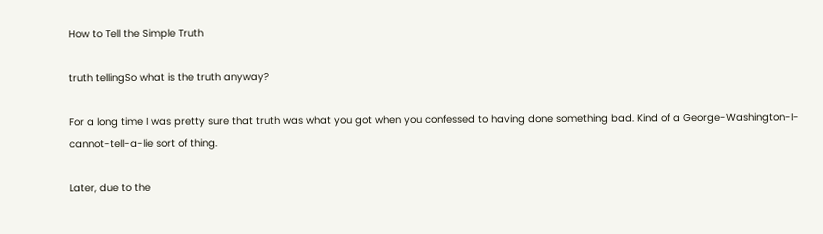How to Tell the Simple Truth

truth tellingSo what is the truth anyway?

For a long time I was pretty sure that truth was what you got when you confessed to having done something bad. Kind of a George-Washington-I-cannot-tell-a-lie sort of thing.

Later, due to the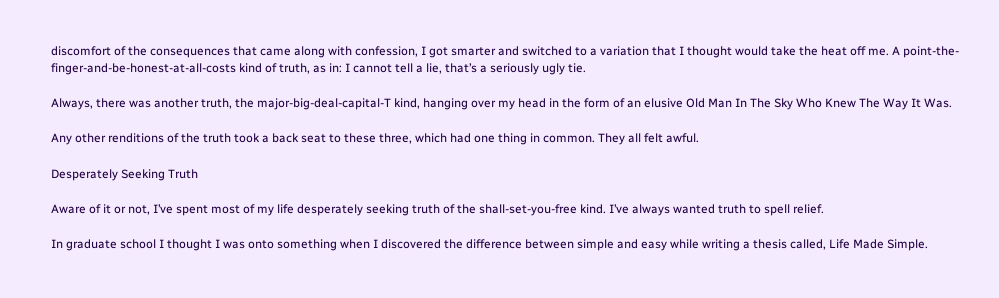discomfort of the consequences that came along with confession, I got smarter and switched to a variation that I thought would take the heat off me. A point-the-finger-and-be-honest-at-all-costs kind of truth, as in: I cannot tell a lie, that’s a seriously ugly tie.

Always, there was another truth, the major-big-deal-capital-T kind, hanging over my head in the form of an elusive Old Man In The Sky Who Knew The Way It Was.

Any other renditions of the truth took a back seat to these three, which had one thing in common. They all felt awful.

Desperately Seeking Truth

Aware of it or not, I’ve spent most of my life desperately seeking truth of the shall-set-you-free kind. I’ve always wanted truth to spell relief.

In graduate school I thought I was onto something when I discovered the difference between simple and easy while writing a thesis called, Life Made Simple.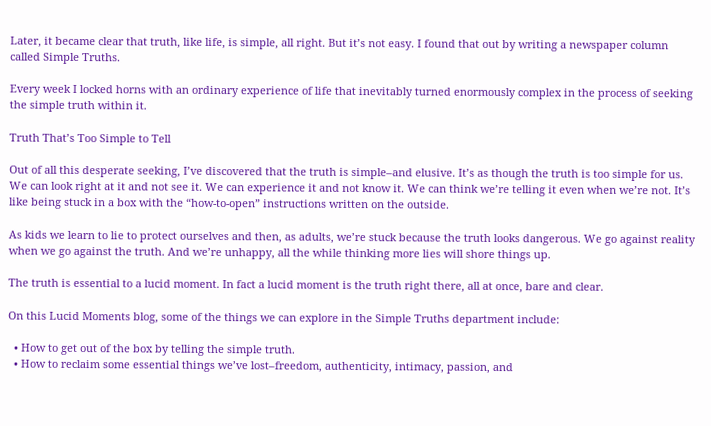Later, it became clear that truth, like life, is simple, all right. But it’s not easy. I found that out by writing a newspaper column called Simple Truths.

Every week I locked horns with an ordinary experience of life that inevitably turned enormously complex in the process of seeking the simple truth within it.

Truth That’s Too Simple to Tell

Out of all this desperate seeking, I’ve discovered that the truth is simple–and elusive. It’s as though the truth is too simple for us. We can look right at it and not see it. We can experience it and not know it. We can think we’re telling it even when we’re not. It’s like being stuck in a box with the “how-to-open” instructions written on the outside.

As kids we learn to lie to protect ourselves and then, as adults, we’re stuck because the truth looks dangerous. We go against reality when we go against the truth. And we’re unhappy, all the while thinking more lies will shore things up.

The truth is essential to a lucid moment. In fact a lucid moment is the truth right there, all at once, bare and clear.

On this Lucid Moments blog, some of the things we can explore in the Simple Truths department include:

  • How to get out of the box by telling the simple truth.
  • How to reclaim some essential things we’ve lost–freedom, authenticity, intimacy, passion, and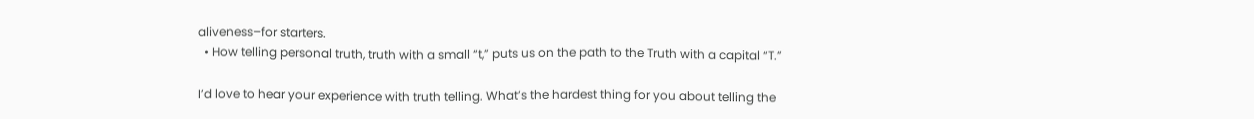aliveness–for starters.
  • How telling personal truth, truth with a small “t,” puts us on the path to the Truth with a capital “T.”

I’d love to hear your experience with truth telling. What’s the hardest thing for you about telling the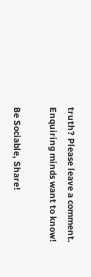truth? Please leave a comment. Enquiring minds want to know!

Be Sociable, Share!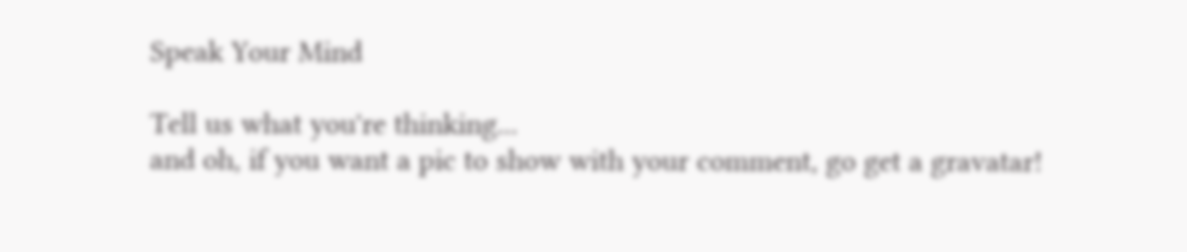Speak Your Mind

Tell us what you're thinking...
and oh, if you want a pic to show with your comment, go get a gravatar!